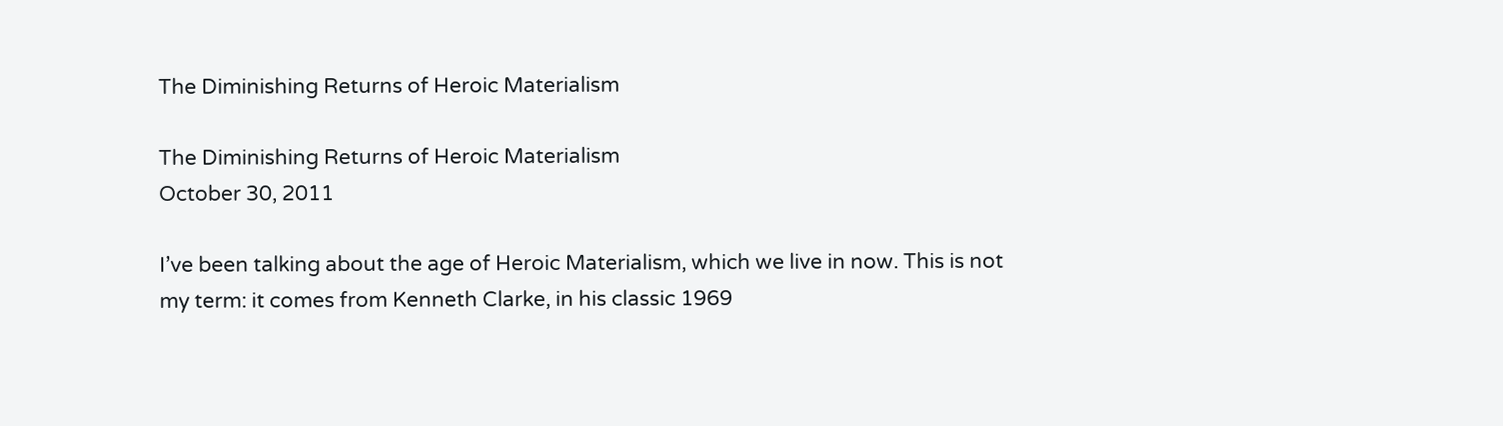The Diminishing Returns of Heroic Materialism

The Diminishing Returns of Heroic Materialism
October 30, 2011

I’ve been talking about the age of Heroic Materialism, which we live in now. This is not my term: it comes from Kenneth Clarke, in his classic 1969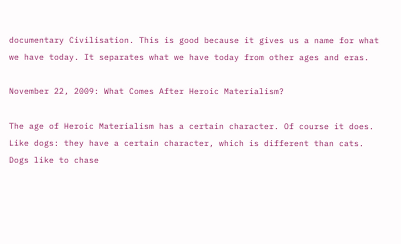documentary Civilisation. This is good because it gives us a name for what we have today. It separates what we have today from other ages and eras.

November 22, 2009: What Comes After Heroic Materialism?

The age of Heroic Materialism has a certain character. Of course it does. Like dogs: they have a certain character, which is different than cats. Dogs like to chase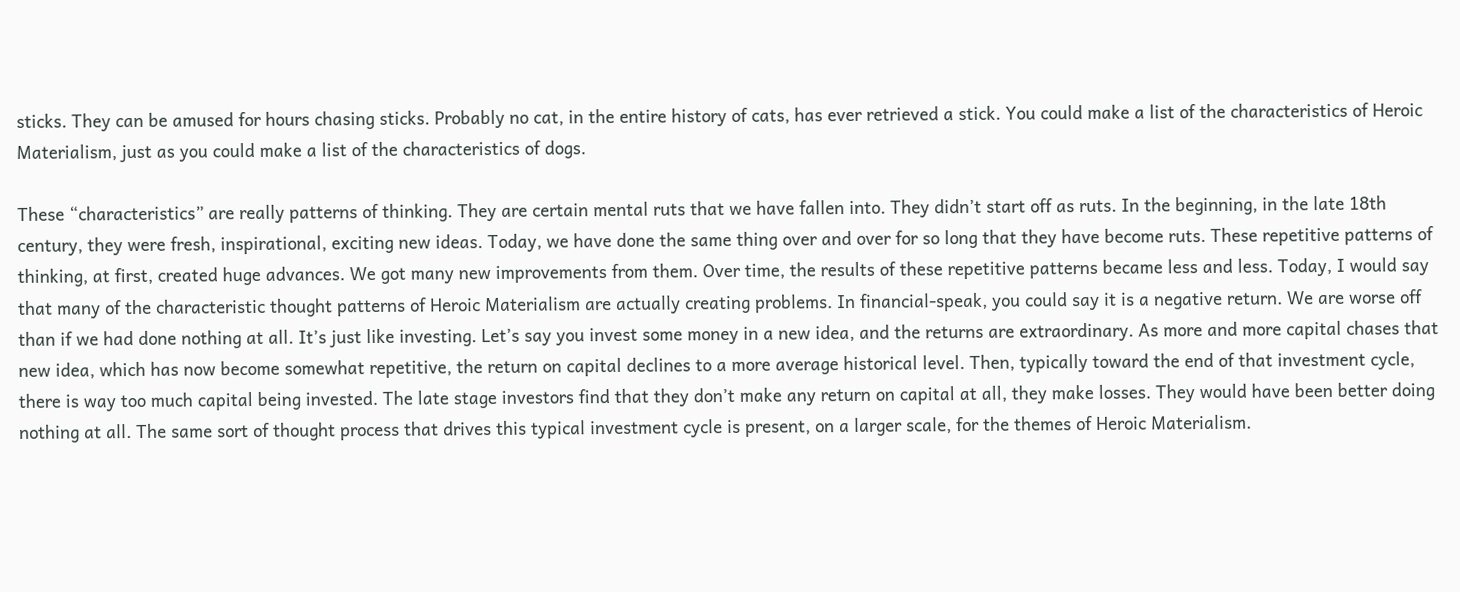sticks. They can be amused for hours chasing sticks. Probably no cat, in the entire history of cats, has ever retrieved a stick. You could make a list of the characteristics of Heroic Materialism, just as you could make a list of the characteristics of dogs.

These “characteristics” are really patterns of thinking. They are certain mental ruts that we have fallen into. They didn’t start off as ruts. In the beginning, in the late 18th century, they were fresh, inspirational, exciting new ideas. Today, we have done the same thing over and over for so long that they have become ruts. These repetitive patterns of thinking, at first, created huge advances. We got many new improvements from them. Over time, the results of these repetitive patterns became less and less. Today, I would say that many of the characteristic thought patterns of Heroic Materialism are actually creating problems. In financial-speak, you could say it is a negative return. We are worse off than if we had done nothing at all. It’s just like investing. Let’s say you invest some money in a new idea, and the returns are extraordinary. As more and more capital chases that new idea, which has now become somewhat repetitive, the return on capital declines to a more average historical level. Then, typically toward the end of that investment cycle, there is way too much capital being invested. The late stage investors find that they don’t make any return on capital at all, they make losses. They would have been better doing nothing at all. The same sort of thought process that drives this typical investment cycle is present, on a larger scale, for the themes of Heroic Materialism.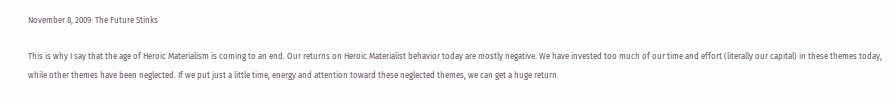November 8, 2009: The Future Stinks

This is why I say that the age of Heroic Materialism is coming to an end. Our returns on Heroic Materialist behavior today are mostly negative. We have invested too much of our time and effort (literally our capital) in these themes today, while other themes have been neglected. If we put just a little time, energy and attention toward these neglected themes, we can get a huge return.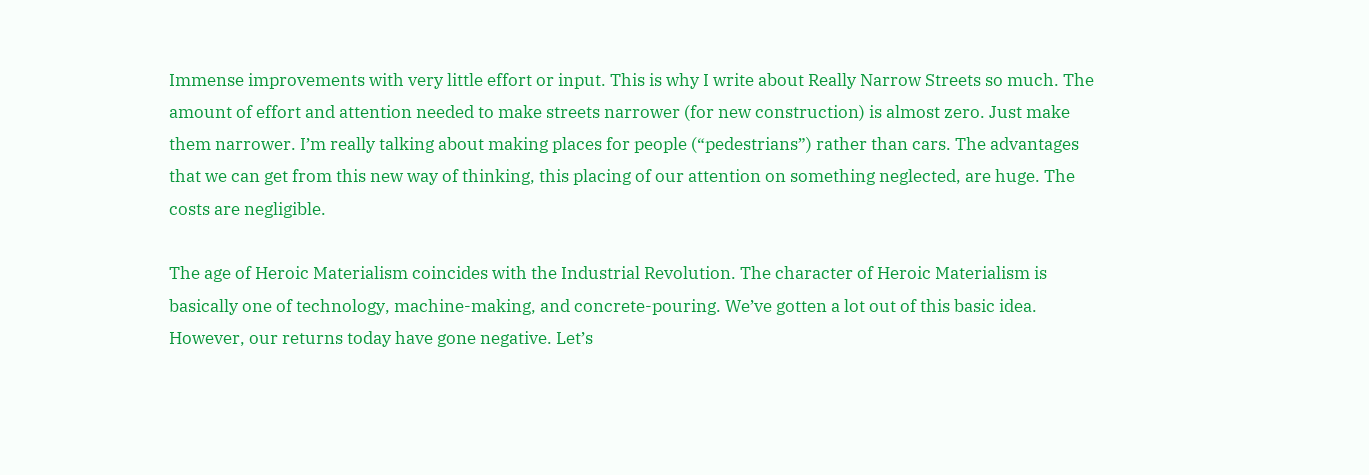Immense improvements with very little effort or input. This is why I write about Really Narrow Streets so much. The amount of effort and attention needed to make streets narrower (for new construction) is almost zero. Just make them narrower. I’m really talking about making places for people (“pedestrians”) rather than cars. The advantages that we can get from this new way of thinking, this placing of our attention on something neglected, are huge. The costs are negligible.

The age of Heroic Materialism coincides with the Industrial Revolution. The character of Heroic Materialism is basically one of technology, machine-making, and concrete-pouring. We’ve gotten a lot out of this basic idea. However, our returns today have gone negative. Let’s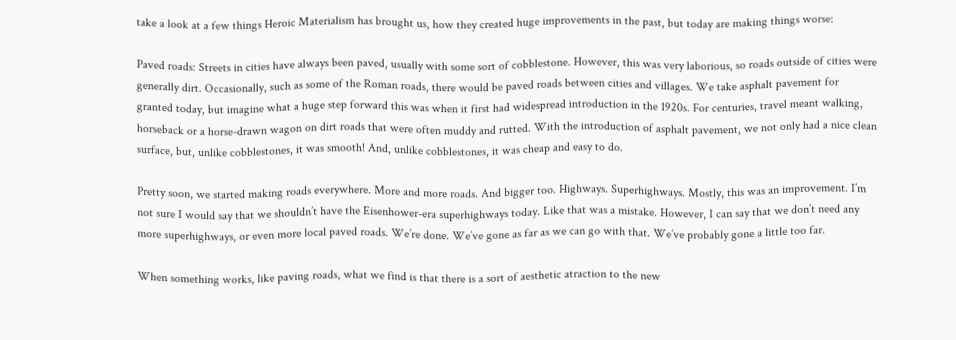take a look at a few things Heroic Materialism has brought us, how they created huge improvements in the past, but today are making things worse:

Paved roads: Streets in cities have always been paved, usually with some sort of cobblestone. However, this was very laborious, so roads outside of cities were generally dirt. Occasionally, such as some of the Roman roads, there would be paved roads between cities and villages. We take asphalt pavement for granted today, but imagine what a huge step forward this was when it first had widespread introduction in the 1920s. For centuries, travel meant walking, horseback or a horse-drawn wagon on dirt roads that were often muddy and rutted. With the introduction of asphalt pavement, we not only had a nice clean surface, but, unlike cobblestones, it was smooth! And, unlike cobblestones, it was cheap and easy to do.

Pretty soon, we started making roads everywhere. More and more roads. And bigger too. Highways. Superhighways. Mostly, this was an improvement. I’m not sure I would say that we shouldn’t have the Eisenhower-era superhighways today. Like that was a mistake. However, I can say that we don’t need any more superhighways, or even more local paved roads. We’re done. We’ve gone as far as we can go with that. We’ve probably gone a little too far.

When something works, like paving roads, what we find is that there is a sort of aesthetic atraction to the new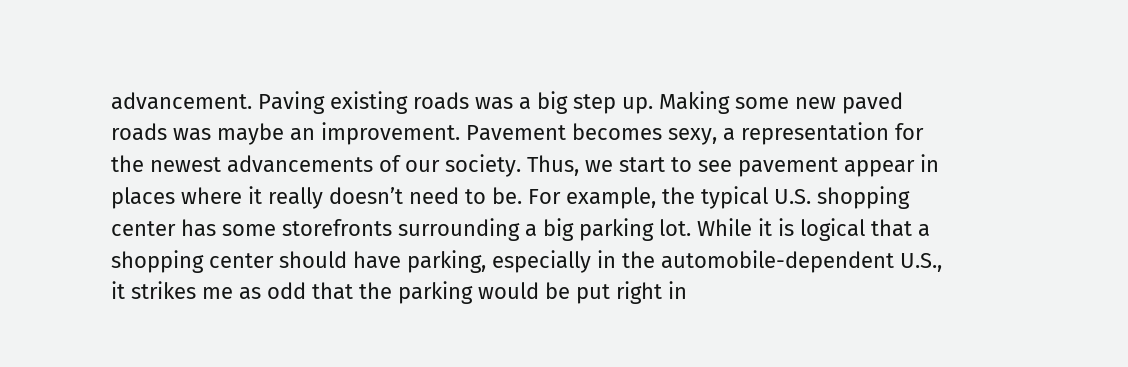advancement. Paving existing roads was a big step up. Making some new paved roads was maybe an improvement. Pavement becomes sexy, a representation for the newest advancements of our society. Thus, we start to see pavement appear in places where it really doesn’t need to be. For example, the typical U.S. shopping center has some storefronts surrounding a big parking lot. While it is logical that a shopping center should have parking, especially in the automobile-dependent U.S., it strikes me as odd that the parking would be put right in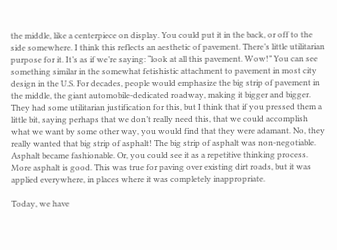the middle, like a centerpiece on display. You could put it in the back, or off to the side somewhere. I think this reflects an aesthetic of pavement. There’s little utilitarian purpose for it. It’s as if we’re saying: “look at all this pavement. Wow!” You can see something similar in the somewhat fetishistic attachment to pavement in most city design in the U.S. For decades, people would emphasize the big strip of pavement in the middle, the giant automobile-dedicated roadway, making it bigger and bigger. They had some utilitarian justification for this, but I think that if you pressed them a little bit, saying perhaps that we don’t really need this, that we could accomplish what we want by some other way, you would find that they were adamant. No, they really wanted that big strip of asphalt! The big strip of asphalt was non-negotiable. Asphalt became fashionable. Or, you could see it as a repetitive thinking process. More asphalt is good. This was true for paving over existing dirt roads, but it was applied everywhere, in places where it was completely inappropriate.

Today, we have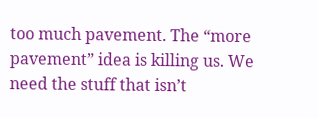too much pavement. The “more pavement” idea is killing us. We need the stuff that isn’t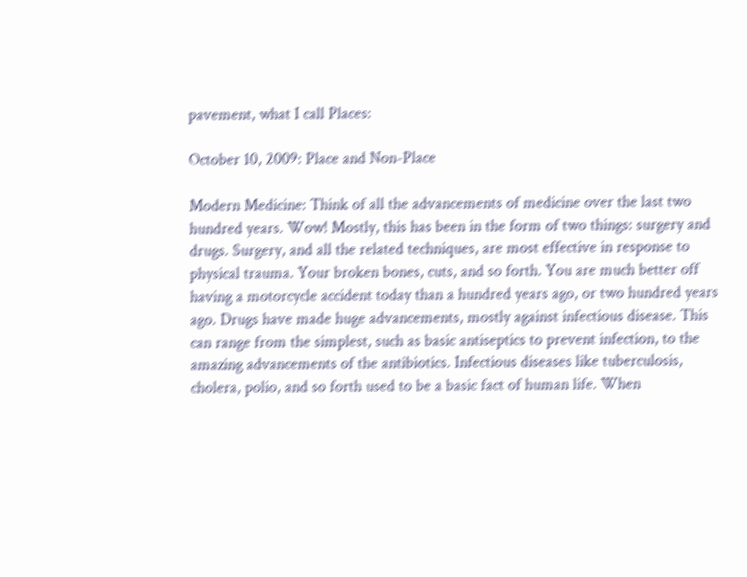pavement, what I call Places:

October 10, 2009: Place and Non-Place

Modern Medicine: Think of all the advancements of medicine over the last two hundred years. Wow! Mostly, this has been in the form of two things: surgery and drugs. Surgery, and all the related techniques, are most effective in response to physical trauma. Your broken bones, cuts, and so forth. You are much better off having a motorcycle accident today than a hundred years ago, or two hundred years ago. Drugs have made huge advancements, mostly against infectious disease. This can range from the simplest, such as basic antiseptics to prevent infection, to the amazing advancements of the antibiotics. Infectious diseases like tuberculosis, cholera, polio, and so forth used to be a basic fact of human life. When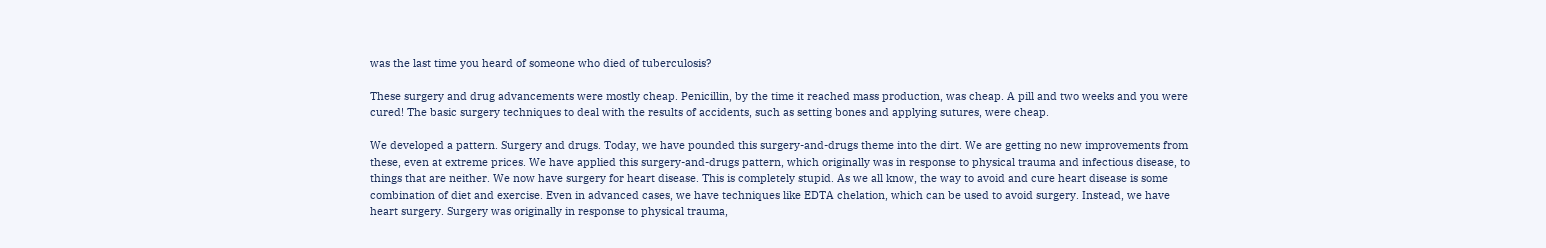was the last time you heard of someone who died of tuberculosis?

These surgery and drug advancements were mostly cheap. Penicillin, by the time it reached mass production, was cheap. A pill and two weeks and you were cured! The basic surgery techniques to deal with the results of accidents, such as setting bones and applying sutures, were cheap.

We developed a pattern. Surgery and drugs. Today, we have pounded this surgery-and-drugs theme into the dirt. We are getting no new improvements from these, even at extreme prices. We have applied this surgery-and-drugs pattern, which originally was in response to physical trauma and infectious disease, to things that are neither. We now have surgery for heart disease. This is completely stupid. As we all know, the way to avoid and cure heart disease is some combination of diet and exercise. Even in advanced cases, we have techniques like EDTA chelation, which can be used to avoid surgery. Instead, we have heart surgery. Surgery was originally in response to physical trauma,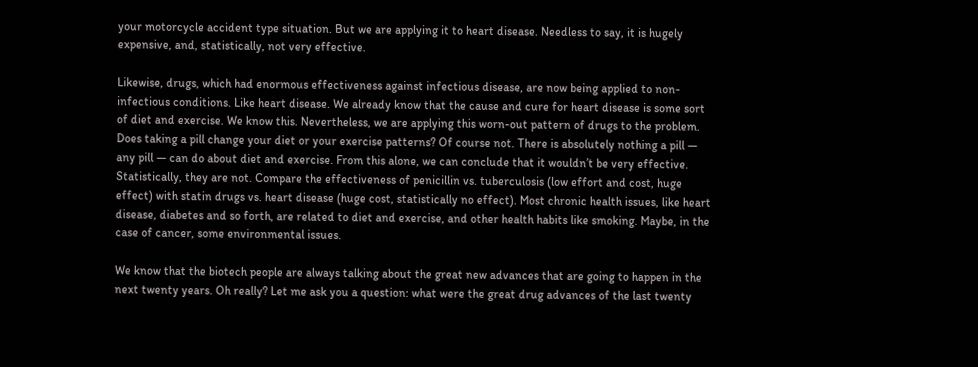your motorcycle accident type situation. But we are applying it to heart disease. Needless to say, it is hugely expensive, and, statistically, not very effective.

Likewise, drugs, which had enormous effectiveness against infectious disease, are now being applied to non-infectious conditions. Like heart disease. We already know that the cause and cure for heart disease is some sort of diet and exercise. We know this. Nevertheless, we are applying this worn-out pattern of drugs to the problem. Does taking a pill change your diet or your exercise patterns? Of course not. There is absolutely nothing a pill — any pill — can do about diet and exercise. From this alone, we can conclude that it wouldn’t be very effective. Statistically, they are not. Compare the effectiveness of penicillin vs. tuberculosis (low effort and cost, huge effect) with statin drugs vs. heart disease (huge cost, statistically no effect). Most chronic health issues, like heart disease, diabetes and so forth, are related to diet and exercise, and other health habits like smoking. Maybe, in the case of cancer, some environmental issues.

We know that the biotech people are always talking about the great new advances that are going to happen in the next twenty years. Oh really? Let me ask you a question: what were the great drug advances of the last twenty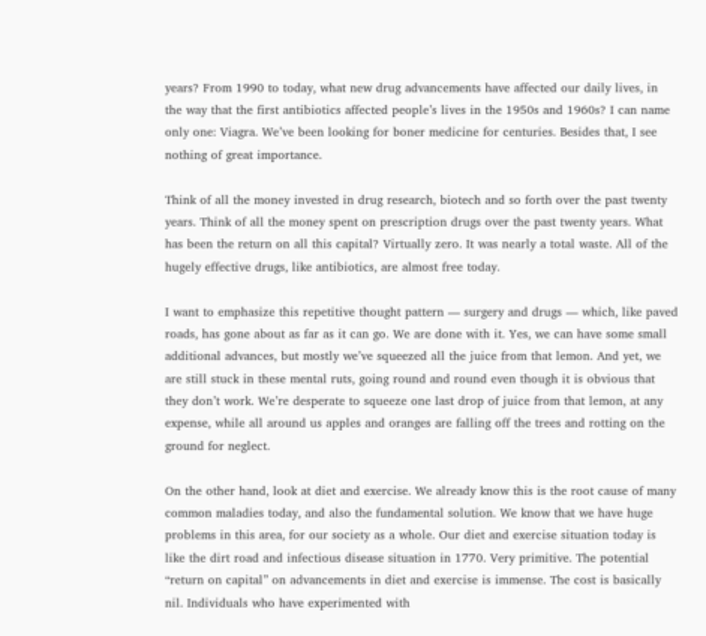years? From 1990 to today, what new drug advancements have affected our daily lives, in the way that the first antibiotics affected people’s lives in the 1950s and 1960s? I can name only one: Viagra. We’ve been looking for boner medicine for centuries. Besides that, I see nothing of great importance.

Think of all the money invested in drug research, biotech and so forth over the past twenty years. Think of all the money spent on prescription drugs over the past twenty years. What has been the return on all this capital? Virtually zero. It was nearly a total waste. All of the hugely effective drugs, like antibiotics, are almost free today.

I want to emphasize this repetitive thought pattern — surgery and drugs — which, like paved roads, has gone about as far as it can go. We are done with it. Yes, we can have some small additional advances, but mostly we’ve squeezed all the juice from that lemon. And yet, we are still stuck in these mental ruts, going round and round even though it is obvious that they don’t work. We’re desperate to squeeze one last drop of juice from that lemon, at any expense, while all around us apples and oranges are falling off the trees and rotting on the ground for neglect.

On the other hand, look at diet and exercise. We already know this is the root cause of many common maladies today, and also the fundamental solution. We know that we have huge problems in this area, for our society as a whole. Our diet and exercise situation today is like the dirt road and infectious disease situation in 1770. Very primitive. The potential “return on capital” on advancements in diet and exercise is immense. The cost is basically nil. Individuals who have experimented with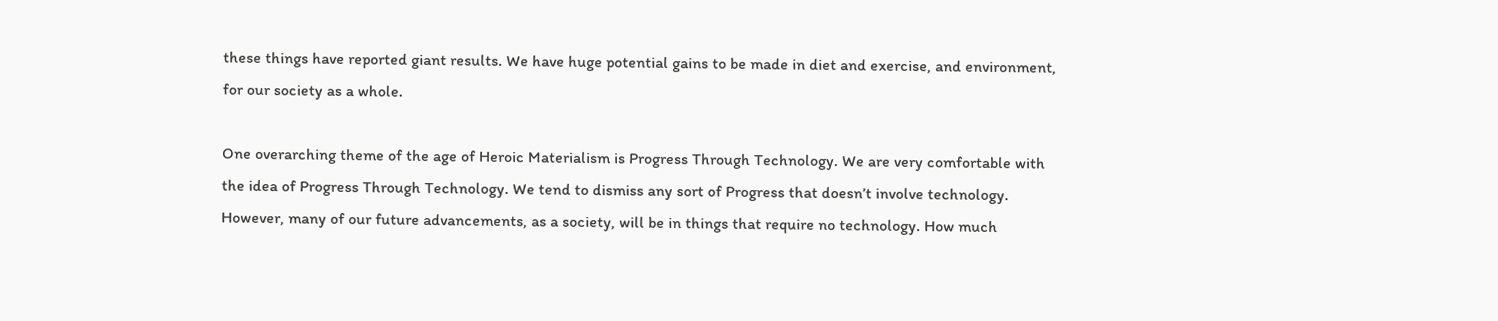these things have reported giant results. We have huge potential gains to be made in diet and exercise, and environment, for our society as a whole.

One overarching theme of the age of Heroic Materialism is Progress Through Technology. We are very comfortable with the idea of Progress Through Technology. We tend to dismiss any sort of Progress that doesn’t involve technology. However, many of our future advancements, as a society, will be in things that require no technology. How much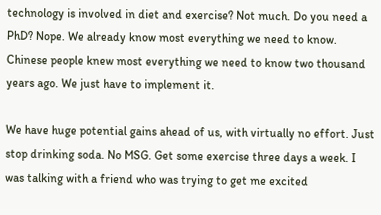technology is involved in diet and exercise? Not much. Do you need a PhD? Nope. We already know most everything we need to know. Chinese people knew most everything we need to know two thousand years ago. We just have to implement it.

We have huge potential gains ahead of us, with virtually no effort. Just stop drinking soda. No MSG. Get some exercise three days a week. I was talking with a friend who was trying to get me excited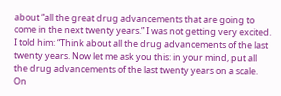about “all the great drug advancements that are going to come in the next twenty years.” I was not getting very excited. I told him: “Think about all the drug advancements of the last twenty years. Now let me ask you this: in your mind, put all the drug advancements of the last twenty years on a scale. On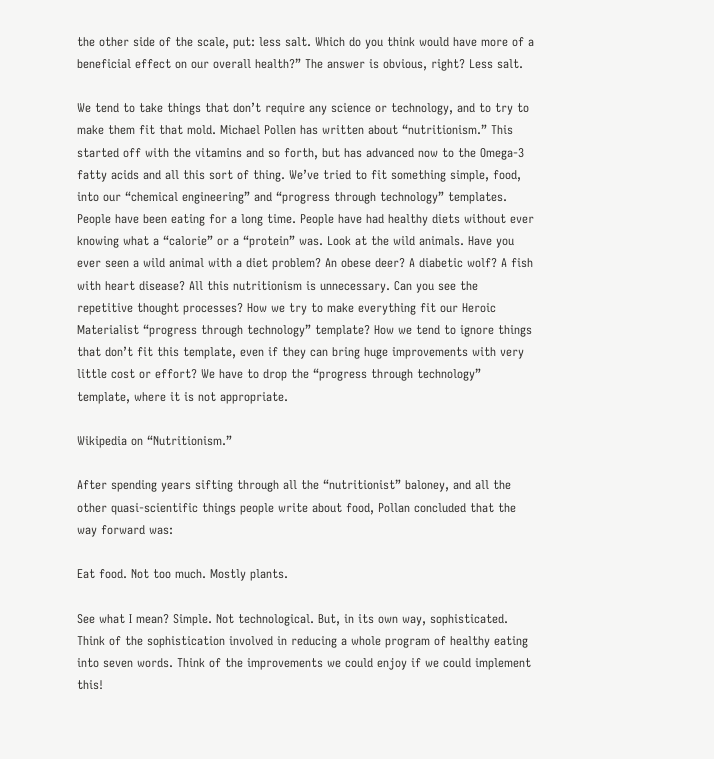the other side of the scale, put: less salt. Which do you think would have more of a beneficial effect on our overall health?” The answer is obvious, right? Less salt.

We tend to take things that don’t require any science or technology, and to try to make them fit that mold. Michael Pollen has written about “nutritionism.” This started off with the vitamins and so forth, but has advanced now to the Omega-3 fatty acids and all this sort of thing. We’ve tried to fit something simple, food, into our “chemical engineering” and “progress through technology” templates. People have been eating for a long time. People have had healthy diets without ever knowing what a “calorie” or a “protein” was. Look at the wild animals. Have you ever seen a wild animal with a diet problem? An obese deer? A diabetic wolf? A fish with heart disease? All this nutritionism is unnecessary. Can you see the repetitive thought processes? How we try to make everything fit our Heroic Materialist “progress through technology” template? How we tend to ignore things that don’t fit this template, even if they can bring huge improvements with very little cost or effort? We have to drop the “progress through technology” template, where it is not appropriate.

Wikipedia on “Nutritionism.”

After spending years sifting through all the “nutritionist” baloney, and all the other quasi-scientific things people write about food, Pollan concluded that the way forward was:

Eat food. Not too much. Mostly plants.

See what I mean? Simple. Not technological. But, in its own way, sophisticated. Think of the sophistication involved in reducing a whole program of healthy eating into seven words. Think of the improvements we could enjoy if we could implement this!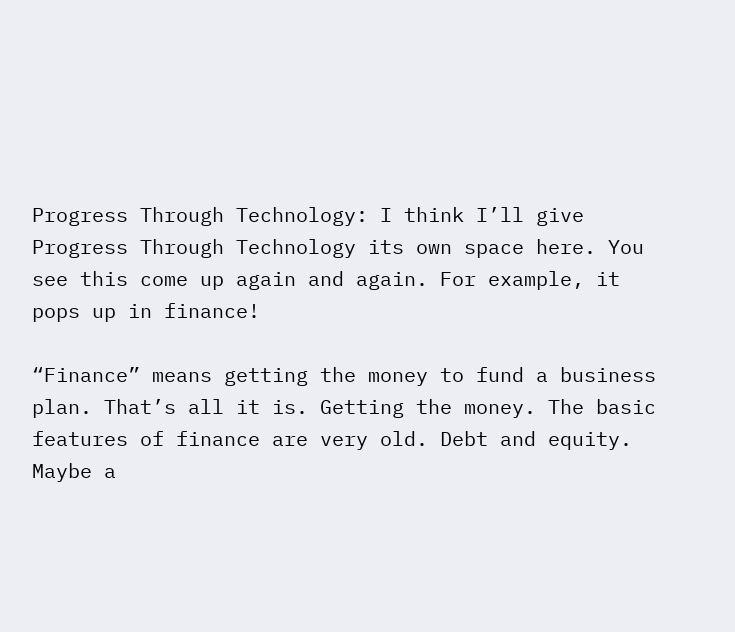Progress Through Technology: I think I’ll give Progress Through Technology its own space here. You see this come up again and again. For example, it pops up in finance!

“Finance” means getting the money to fund a business plan. That’s all it is. Getting the money. The basic features of finance are very old. Debt and equity. Maybe a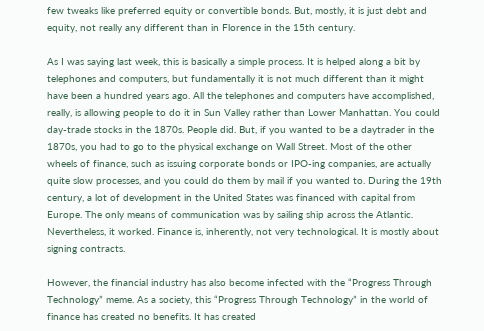few tweaks like preferred equity or convertible bonds. But, mostly, it is just debt and equity, not really any different than in Florence in the 15th century.

As I was saying last week, this is basically a simple process. It is helped along a bit by telephones and computers, but fundamentally it is not much different than it might have been a hundred years ago. All the telephones and computers have accomplished, really, is allowing people to do it in Sun Valley rather than Lower Manhattan. You could day-trade stocks in the 1870s. People did. But, if you wanted to be a daytrader in the 1870s, you had to go to the physical exchange on Wall Street. Most of the other wheels of finance, such as issuing corporate bonds or IPO-ing companies, are actually quite slow processes, and you could do them by mail if you wanted to. During the 19th century, a lot of development in the United States was financed with capital from Europe. The only means of communication was by sailing ship across the Atlantic. Nevertheless, it worked. Finance is, inherently, not very technological. It is mostly about signing contracts.

However, the financial industry has also become infected with the “Progress Through Technology” meme. As a society, this “Progress Through Technology” in the world of finance has created no benefits. It has created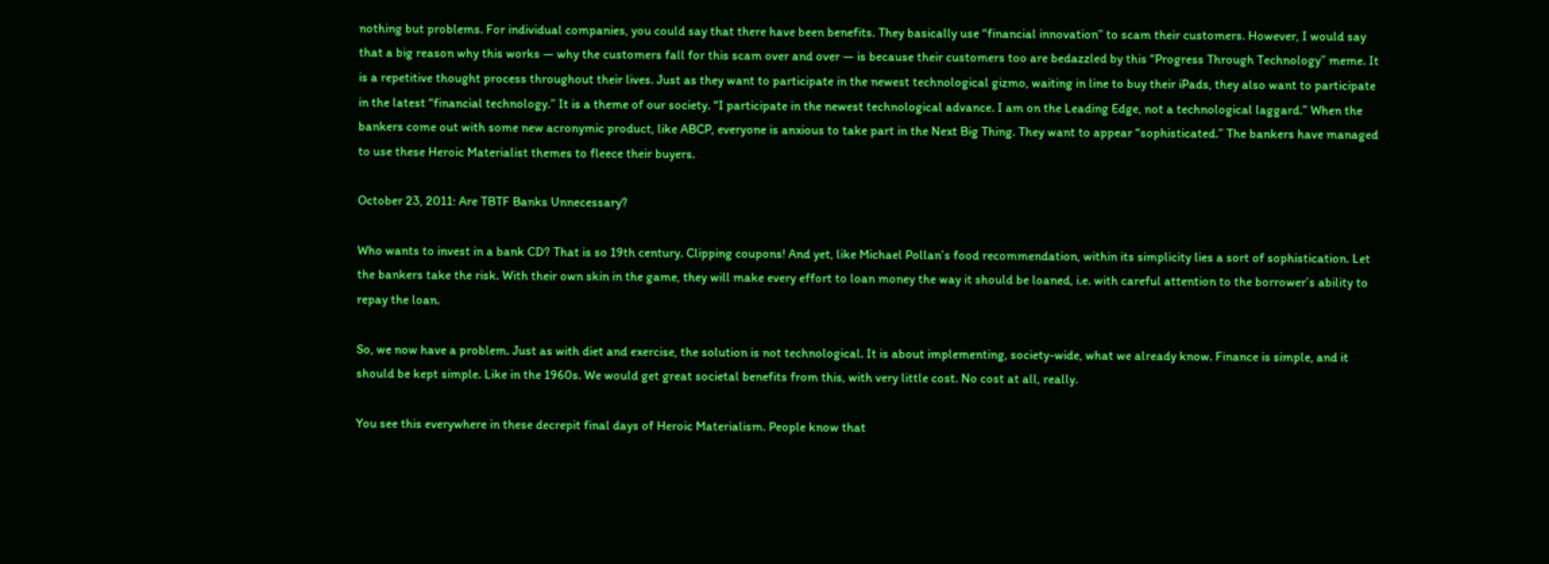nothing but problems. For individual companies, you could say that there have been benefits. They basically use “financial innovation” to scam their customers. However, I would say that a big reason why this works — why the customers fall for this scam over and over — is because their customers too are bedazzled by this “Progress Through Technology” meme. It is a repetitive thought process throughout their lives. Just as they want to participate in the newest technological gizmo, waiting in line to buy their iPads, they also want to participate in the latest “financial technology.” It is a theme of our society. “I participate in the newest technological advance. I am on the Leading Edge, not a technological laggard.” When the bankers come out with some new acronymic product, like ABCP, everyone is anxious to take part in the Next Big Thing. They want to appear “sophisticated.” The bankers have managed to use these Heroic Materialist themes to fleece their buyers.

October 23, 2011: Are TBTF Banks Unnecessary?

Who wants to invest in a bank CD? That is so 19th century. Clipping coupons! And yet, like Michael Pollan’s food recommendation, within its simplicity lies a sort of sophistication. Let the bankers take the risk. With their own skin in the game, they will make every effort to loan money the way it should be loaned, i.e. with careful attention to the borrower’s ability to repay the loan.

So, we now have a problem. Just as with diet and exercise, the solution is not technological. It is about implementing, society-wide, what we already know. Finance is simple, and it should be kept simple. Like in the 1960s. We would get great societal benefits from this, with very little cost. No cost at all, really.

You see this everywhere in these decrepit final days of Heroic Materialism. People know that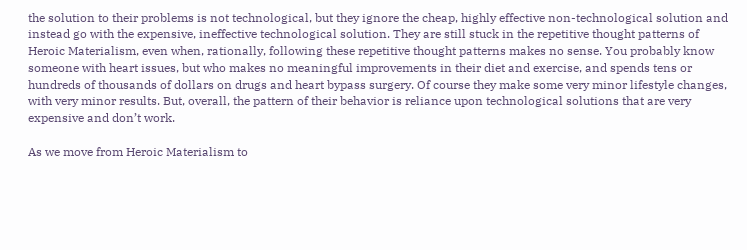the solution to their problems is not technological, but they ignore the cheap, highly effective non-technological solution and instead go with the expensive, ineffective technological solution. They are still stuck in the repetitive thought patterns of Heroic Materialism, even when, rationally, following these repetitive thought patterns makes no sense. You probably know someone with heart issues, but who makes no meaningful improvements in their diet and exercise, and spends tens or hundreds of thousands of dollars on drugs and heart bypass surgery. Of course they make some very minor lifestyle changes, with very minor results. But, overall, the pattern of their behavior is reliance upon technological solutions that are very expensive and don’t work.

As we move from Heroic Materialism to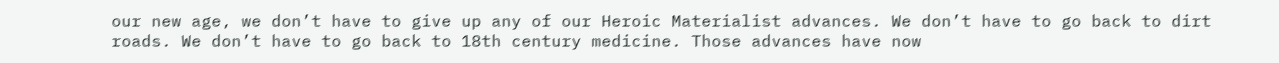our new age, we don’t have to give up any of our Heroic Materialist advances. We don’t have to go back to dirt roads. We don’t have to go back to 18th century medicine. Those advances have now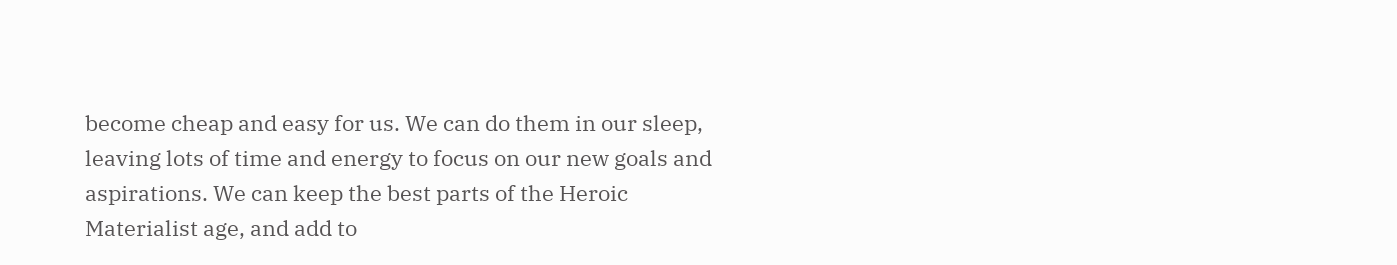become cheap and easy for us. We can do them in our sleep, leaving lots of time and energy to focus on our new goals and aspirations. We can keep the best parts of the Heroic Materialist age, and add to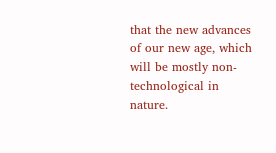that the new advances of our new age, which will be mostly non-technological in nature.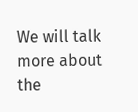We will talk more about the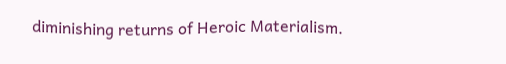diminishing returns of Heroic Materialism.